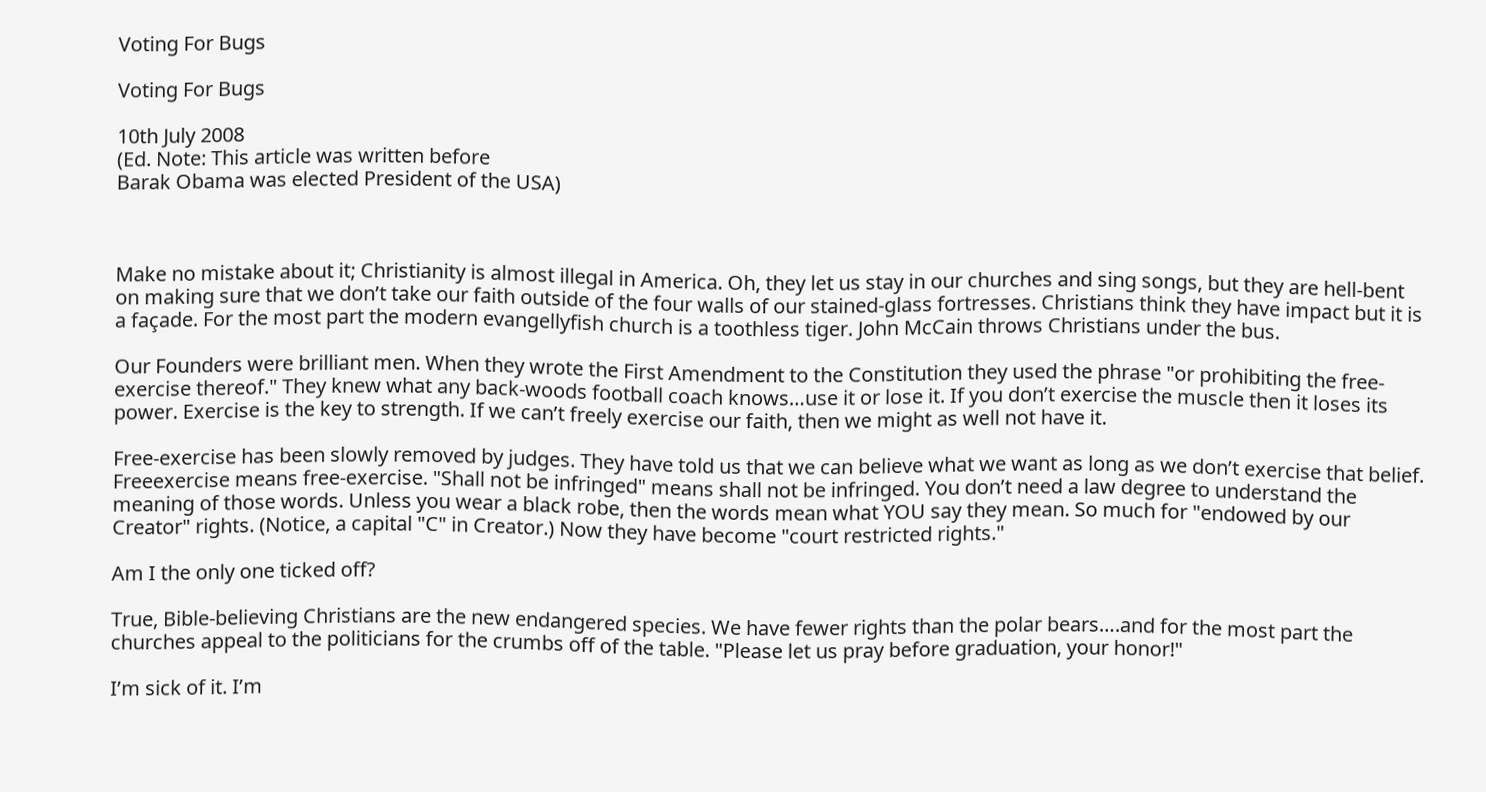Voting For Bugs

Voting For Bugs

10th July 2008
(Ed. Note: This article was written before
Barak Obama was elected President of the USA)



Make no mistake about it; Christianity is almost illegal in America. Oh, they let us stay in our churches and sing songs, but they are hell-bent on making sure that we don’t take our faith outside of the four walls of our stained-glass fortresses. Christians think they have impact but it is a façade. For the most part the modern evangellyfish church is a toothless tiger. John McCain throws Christians under the bus.

Our Founders were brilliant men. When they wrote the First Amendment to the Constitution they used the phrase "or prohibiting the free-exercise thereof." They knew what any back-woods football coach knows…use it or lose it. If you don’t exercise the muscle then it loses its power. Exercise is the key to strength. If we can’t freely exercise our faith, then we might as well not have it.

Free-exercise has been slowly removed by judges. They have told us that we can believe what we want as long as we don’t exercise that belief. Freeexercise means free-exercise. "Shall not be infringed" means shall not be infringed. You don’t need a law degree to understand the meaning of those words. Unless you wear a black robe, then the words mean what YOU say they mean. So much for "endowed by our Creator" rights. (Notice, a capital "C" in Creator.) Now they have become "court restricted rights."

Am I the only one ticked off?

True, Bible-believing Christians are the new endangered species. We have fewer rights than the polar bears….and for the most part the churches appeal to the politicians for the crumbs off of the table. "Please let us pray before graduation, your honor!"

I’m sick of it. I’m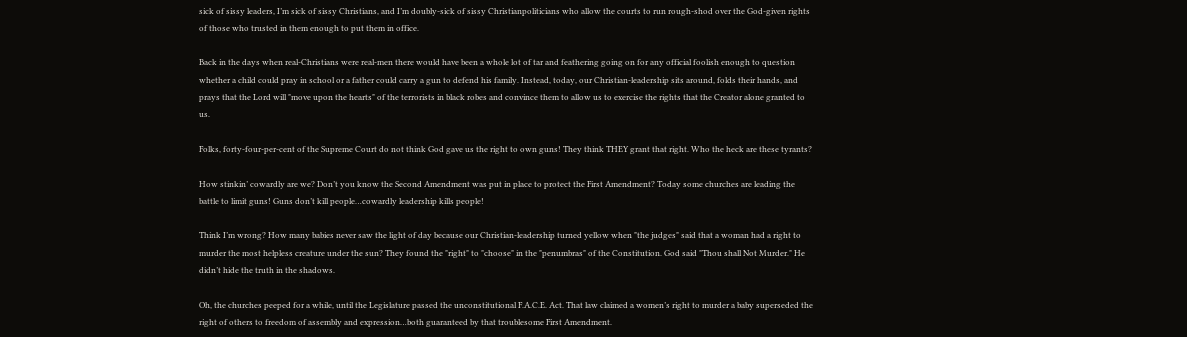sick of sissy leaders, I’m sick of sissy Christians, and I’m doubly-sick of sissy Christianpoliticians who allow the courts to run rough-shod over the God-given rights of those who trusted in them enough to put them in office.

Back in the days when real-Christians were real-men there would have been a whole lot of tar and feathering going on for any official foolish enough to question whether a child could pray in school or a father could carry a gun to defend his family. Instead, today, our Christian-leadership sits around, folds their hands, and prays that the Lord will "move upon the hearts" of the terrorists in black robes and convince them to allow us to exercise the rights that the Creator alone granted to us.

Folks, forty-four-per-cent of the Supreme Court do not think God gave us the right to own guns! They think THEY grant that right. Who the heck are these tyrants?

How stinkin’ cowardly are we? Don’t you know the Second Amendment was put in place to protect the First Amendment? Today some churches are leading the battle to limit guns! Guns don’t kill people…cowardly leadership kills people!

Think I’m wrong? How many babies never saw the light of day because our Christian-leadership turned yellow when "the judges" said that a woman had a right to murder the most helpless creature under the sun? They found the "right" to "choose" in the "penumbras" of the Constitution. God said "Thou shall Not Murder." He didn’t hide the truth in the shadows.

Oh, the churches peeped for a while, until the Legislature passed the unconstitutional F.A.C.E. Act. That law claimed a women’s right to murder a baby superseded the right of others to freedom of assembly and expression…both guaranteed by that troublesome First Amendment.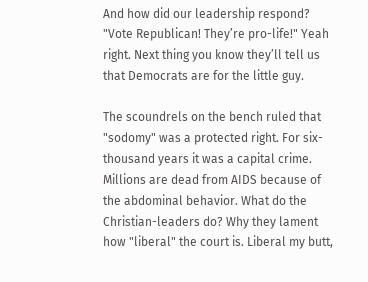And how did our leadership respond? "Vote Republican! They’re pro-life!" Yeah right. Next thing you know they’ll tell us that Democrats are for the little guy.

The scoundrels on the bench ruled that "sodomy" was a protected right. For six-thousand years it was a capital crime. Millions are dead from AIDS because of the abdominal behavior. What do the Christian-leaders do? Why they lament how "liberal" the court is. Liberal my butt,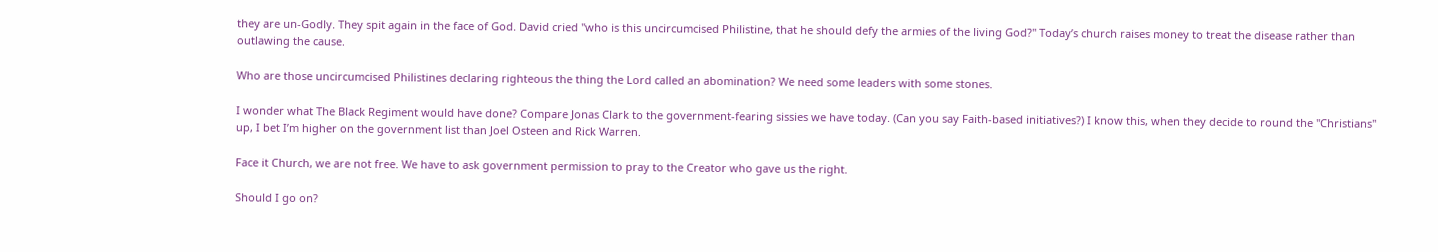they are un-Godly. They spit again in the face of God. David cried "who is this uncircumcised Philistine, that he should defy the armies of the living God?" Today’s church raises money to treat the disease rather than outlawing the cause.

Who are those uncircumcised Philistines declaring righteous the thing the Lord called an abomination? We need some leaders with some stones.

I wonder what The Black Regiment would have done? Compare Jonas Clark to the government-fearing sissies we have today. (Can you say Faith-based initiatives?) I know this, when they decide to round the "Christians" up, I bet I’m higher on the government list than Joel Osteen and Rick Warren.

Face it Church, we are not free. We have to ask government permission to pray to the Creator who gave us the right.

Should I go on?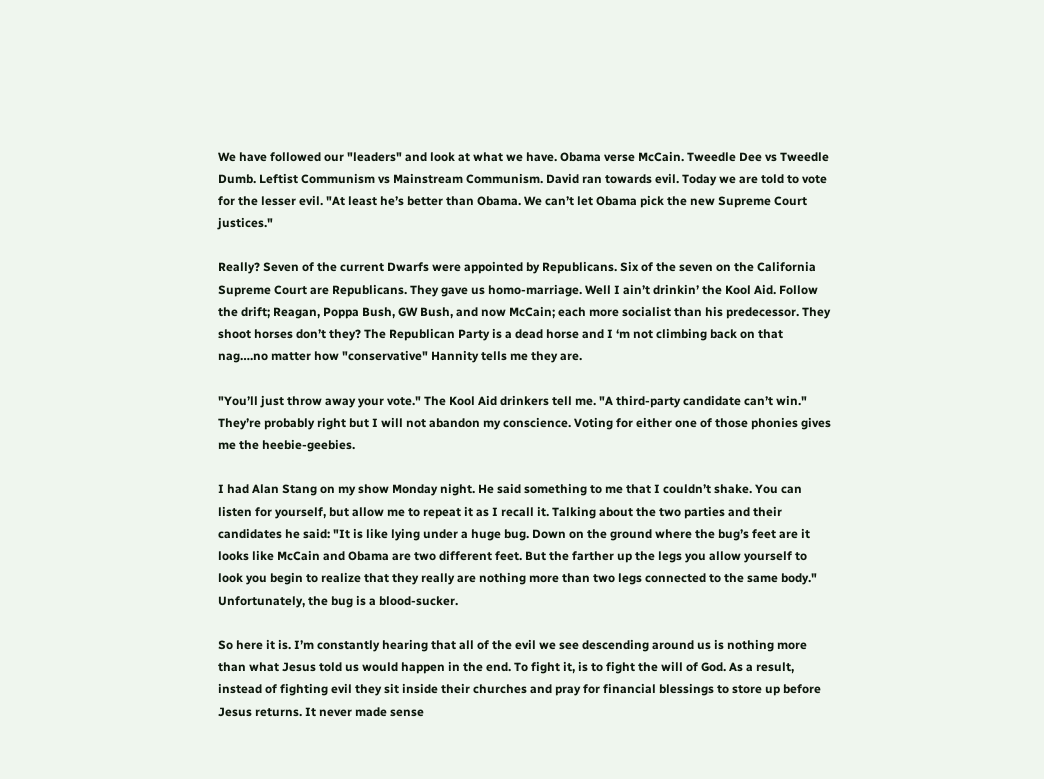We have followed our "leaders" and look at what we have. Obama verse McCain. Tweedle Dee vs Tweedle Dumb. Leftist Communism vs Mainstream Communism. David ran towards evil. Today we are told to vote for the lesser evil. "At least he’s better than Obama. We can’t let Obama pick the new Supreme Court justices."

Really? Seven of the current Dwarfs were appointed by Republicans. Six of the seven on the California Supreme Court are Republicans. They gave us homo-marriage. Well I ain’t drinkin’ the Kool Aid. Follow the drift; Reagan, Poppa Bush, GW Bush, and now McCain; each more socialist than his predecessor. They shoot horses don’t they? The Republican Party is a dead horse and I ‘m not climbing back on that nag….no matter how "conservative" Hannity tells me they are.

"You’ll just throw away your vote." The Kool Aid drinkers tell me. "A third-party candidate can’t win." They’re probably right but I will not abandon my conscience. Voting for either one of those phonies gives me the heebie-geebies.

I had Alan Stang on my show Monday night. He said something to me that I couldn’t shake. You can listen for yourself, but allow me to repeat it as I recall it. Talking about the two parties and their candidates he said: "It is like lying under a huge bug. Down on the ground where the bug’s feet are it looks like McCain and Obama are two different feet. But the farther up the legs you allow yourself to look you begin to realize that they really are nothing more than two legs connected to the same body." Unfortunately, the bug is a blood-sucker.

So here it is. I’m constantly hearing that all of the evil we see descending around us is nothing more than what Jesus told us would happen in the end. To fight it, is to fight the will of God. As a result, instead of fighting evil they sit inside their churches and pray for financial blessings to store up before Jesus returns. It never made sense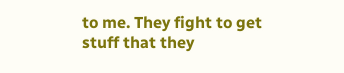to me. They fight to get stuff that they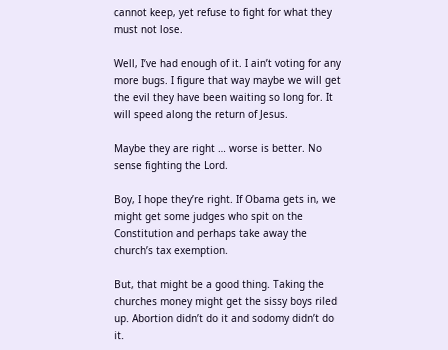cannot keep, yet refuse to fight for what they must not lose.

Well, I’ve had enough of it. I ain’t voting for any more bugs. I figure that way maybe we will get the evil they have been waiting so long for. It will speed along the return of Jesus.

Maybe they are right … worse is better. No sense fighting the Lord.

Boy, I hope they’re right. If Obama gets in, we might get some judges who spit on the Constitution and perhaps take away the church’s tax exemption.

But, that might be a good thing. Taking the churches money might get the sissy boys riled up. Abortion didn’t do it and sodomy didn’t do it.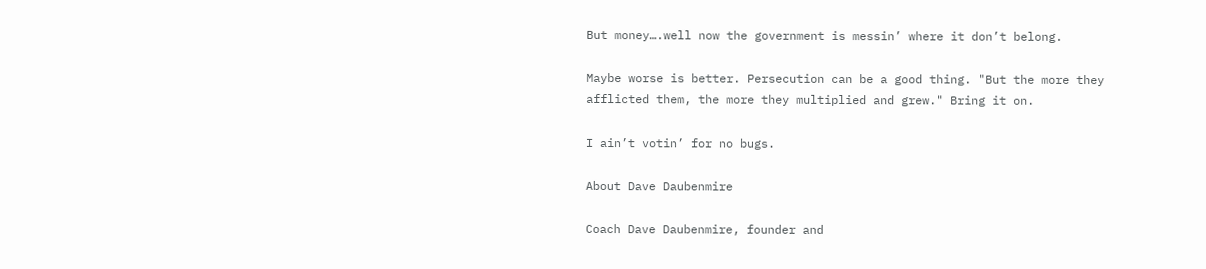But money….well now the government is messin’ where it don’t belong.

Maybe worse is better. Persecution can be a good thing. "But the more they afflicted them, the more they multiplied and grew." Bring it on.

I ain’t votin’ for no bugs.

About Dave Daubenmire

Coach Dave Daubenmire, founder and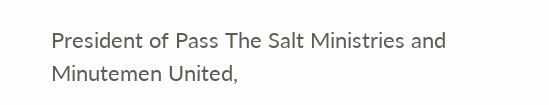President of Pass The Salt Ministries and Minutemen United,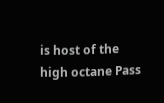is host of the high octane Pass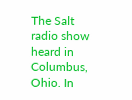The Salt radio show heard in Columbus, Ohio. In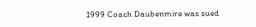1999 Coach Daubenmire was sued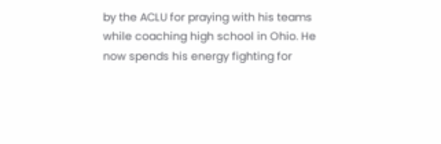by the ACLU for praying with his teams while coaching high school in Ohio. He now spends his energy fighting for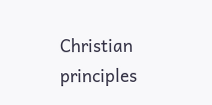Christian principles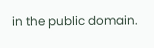in the public domain.